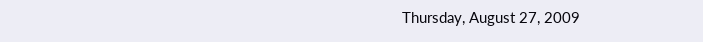Thursday, August 27, 2009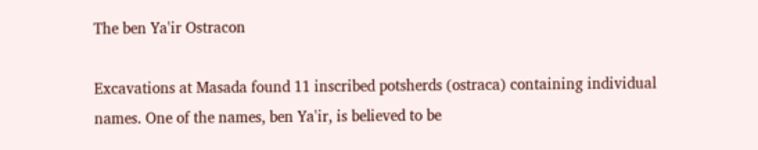The ben Ya'ir Ostracon

Excavations at Masada found 11 inscribed potsherds (ostraca) containing individual names. One of the names, ben Ya'ir, is believed to be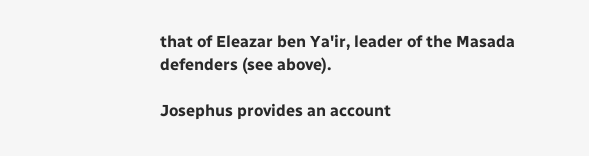that of Eleazar ben Ya'ir, leader of the Masada defenders (see above).

Josephus provides an account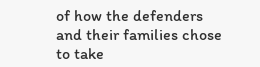of how the defenders and their families chose to take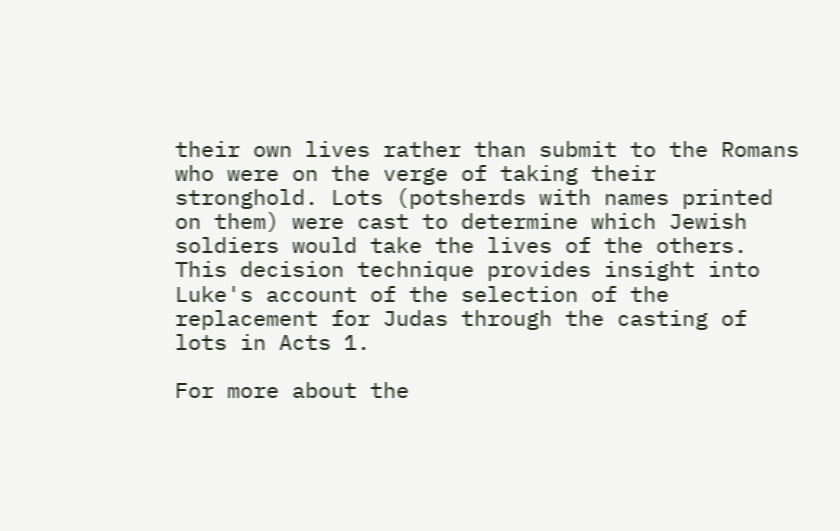their own lives rather than submit to the Romans who were on the verge of taking their stronghold. Lots (potsherds with names printed on them) were cast to determine which Jewish soldiers would take the lives of the others. This decision technique provides insight into Luke's account of the selection of the replacement for Judas through the casting of lots in Acts 1.

For more about the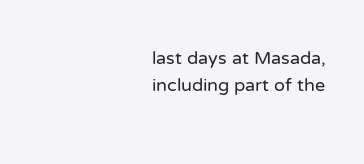last days at Masada, including part of the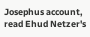Josephus account, read Ehud Netzer's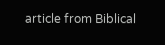article from Biblical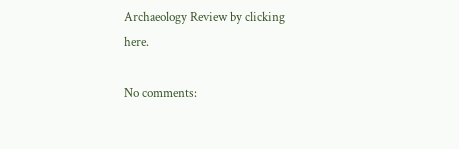Archaeology Review by clicking here.

No comments: